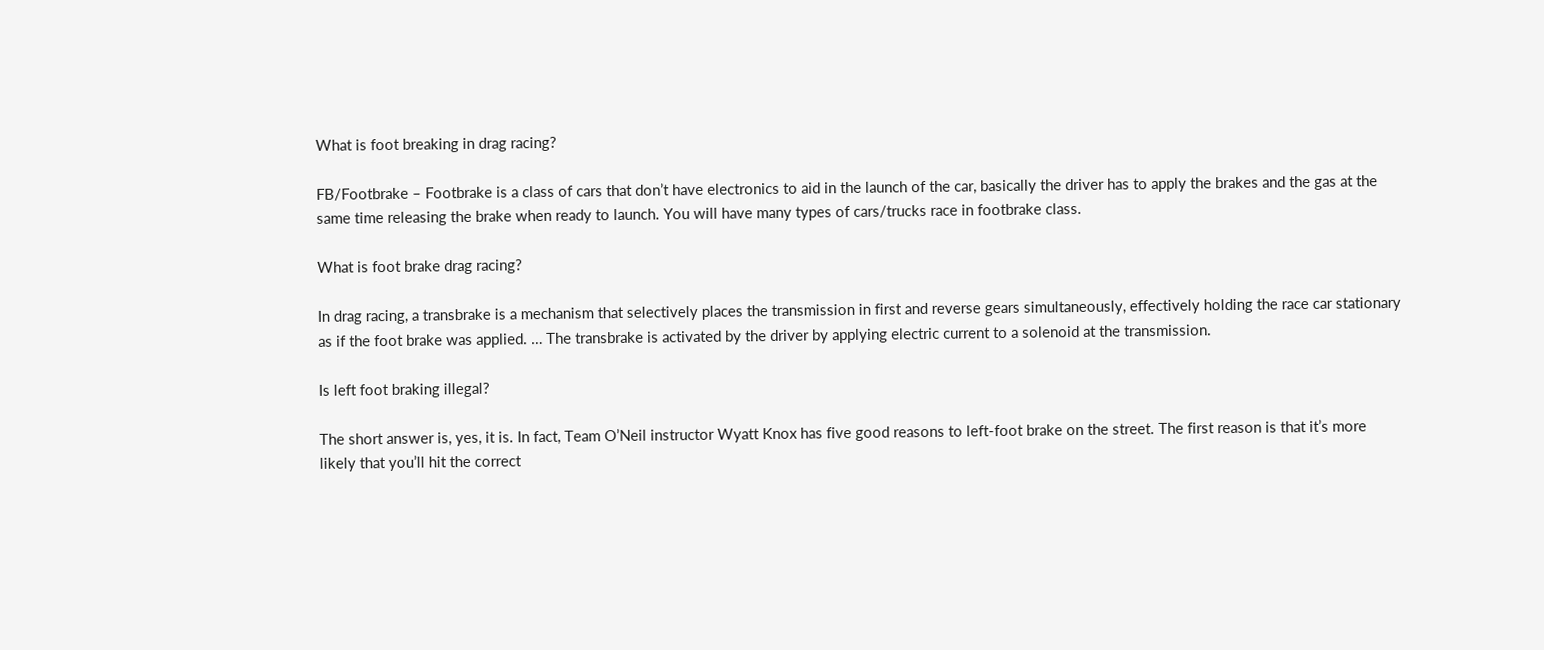What is foot breaking in drag racing?

FB/Footbrake – Footbrake is a class of cars that don’t have electronics to aid in the launch of the car, basically the driver has to apply the brakes and the gas at the same time releasing the brake when ready to launch. You will have many types of cars/trucks race in footbrake class.

What is foot brake drag racing?

In drag racing, a transbrake is a mechanism that selectively places the transmission in first and reverse gears simultaneously, effectively holding the race car stationary as if the foot brake was applied. … The transbrake is activated by the driver by applying electric current to a solenoid at the transmission.

Is left foot braking illegal?

The short answer is, yes, it is. In fact, Team O’Neil instructor Wyatt Knox has five good reasons to left-foot brake on the street. The first reason is that it’s more likely that you’ll hit the correct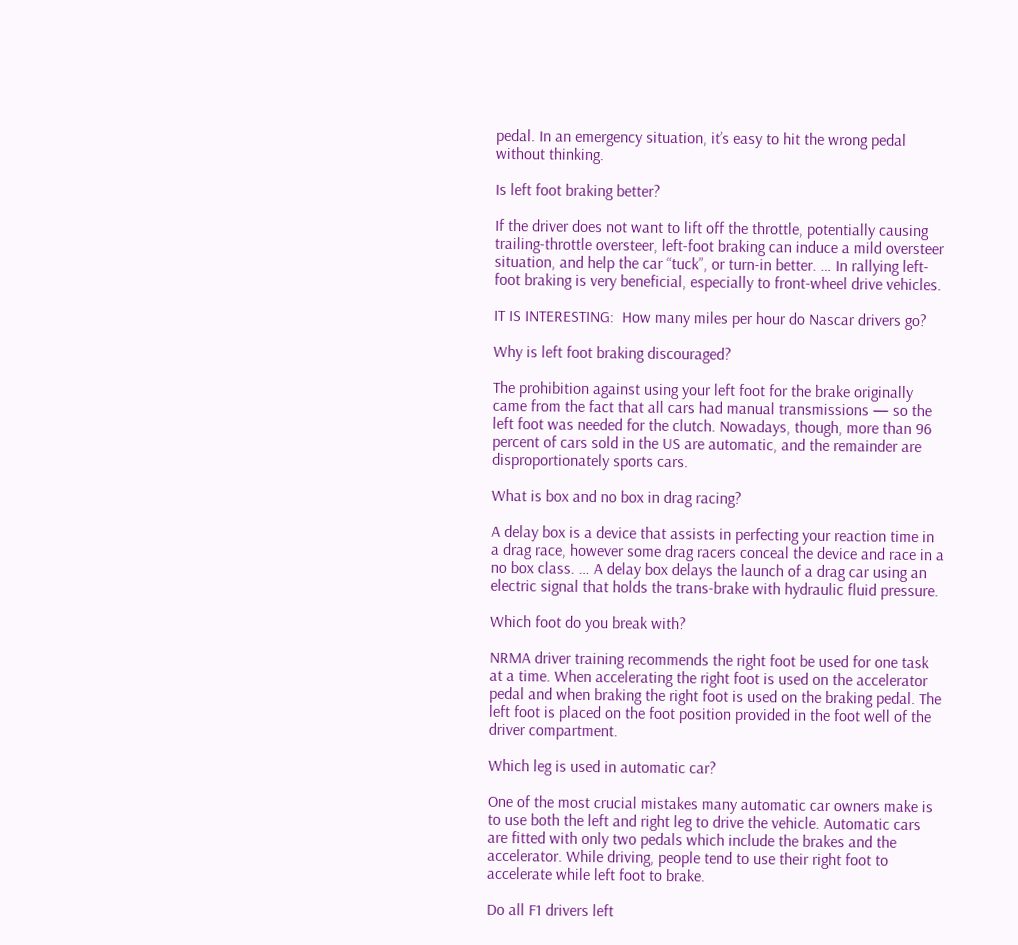pedal. In an emergency situation, it’s easy to hit the wrong pedal without thinking.

Is left foot braking better?

If the driver does not want to lift off the throttle, potentially causing trailing-throttle oversteer, left-foot braking can induce a mild oversteer situation, and help the car “tuck”, or turn-in better. … In rallying left-foot braking is very beneficial, especially to front-wheel drive vehicles.

IT IS INTERESTING:  How many miles per hour do Nascar drivers go?

Why is left foot braking discouraged?

The prohibition against using your left foot for the brake originally came from the fact that all cars had manual transmissions — so the left foot was needed for the clutch. Nowadays, though, more than 96 percent of cars sold in the US are automatic, and the remainder are disproportionately sports cars.

What is box and no box in drag racing?

A delay box is a device that assists in perfecting your reaction time in a drag race, however some drag racers conceal the device and race in a no box class. … A delay box delays the launch of a drag car using an electric signal that holds the trans-brake with hydraulic fluid pressure.

Which foot do you break with?

NRMA driver training recommends the right foot be used for one task at a time. When accelerating the right foot is used on the accelerator pedal and when braking the right foot is used on the braking pedal. The left foot is placed on the foot position provided in the foot well of the driver compartment.

Which leg is used in automatic car?

One of the most crucial mistakes many automatic car owners make is to use both the left and right leg to drive the vehicle. Automatic cars are fitted with only two pedals which include the brakes and the accelerator. While driving, people tend to use their right foot to accelerate while left foot to brake.

Do all F1 drivers left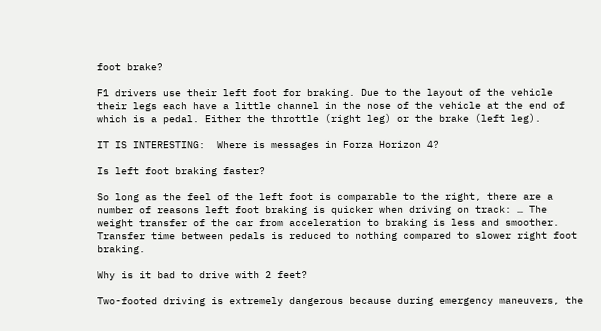foot brake?

F1 drivers use their left foot for braking. Due to the layout of the vehicle their legs each have a little channel in the nose of the vehicle at the end of which is a pedal. Either the throttle (right leg) or the brake (left leg).

IT IS INTERESTING:  Where is messages in Forza Horizon 4?

Is left foot braking faster?

So long as the feel of the left foot is comparable to the right, there are a number of reasons left foot braking is quicker when driving on track: … The weight transfer of the car from acceleration to braking is less and smoother. Transfer time between pedals is reduced to nothing compared to slower right foot braking.

Why is it bad to drive with 2 feet?

Two-footed driving is extremely dangerous because during emergency maneuvers, the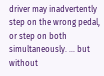driver may inadvertently step on the wrong pedal, or step on both simultaneously. … but without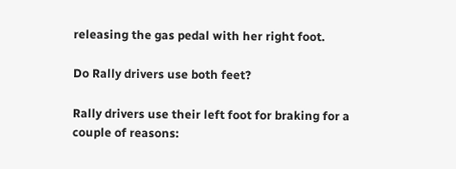releasing the gas pedal with her right foot.

Do Rally drivers use both feet?

Rally drivers use their left foot for braking for a couple of reasons: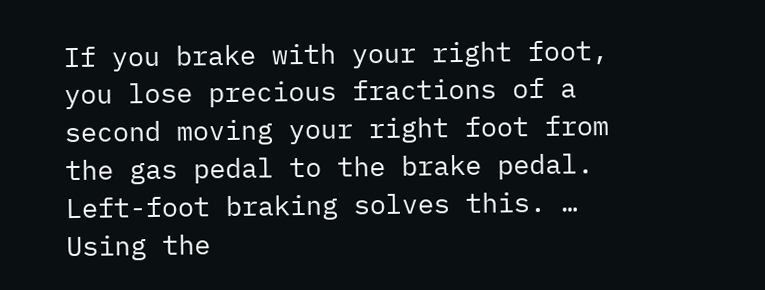If you brake with your right foot, you lose precious fractions of a second moving your right foot from the gas pedal to the brake pedal. Left-foot braking solves this. … Using the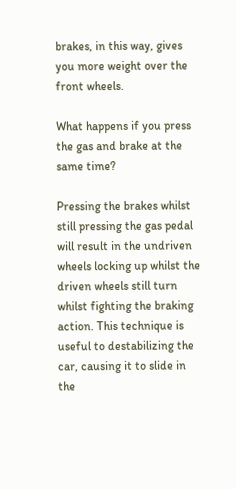brakes, in this way, gives you more weight over the front wheels.

What happens if you press the gas and brake at the same time?

Pressing the brakes whilst still pressing the gas pedal will result in the undriven wheels locking up whilst the driven wheels still turn whilst fighting the braking action. This technique is useful to destabilizing the car, causing it to slide in the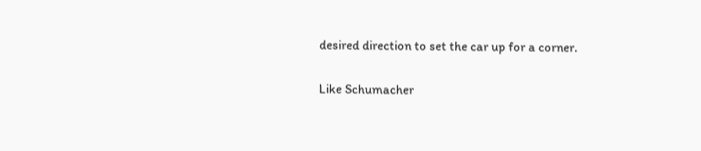desired direction to set the car up for a corner.

Like Schumacher